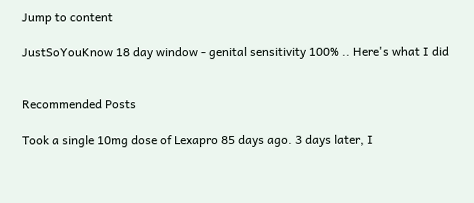Jump to content

JustSoYouKnow 18 day window - genital sensitivity 100% .. Here's what I did


Recommended Posts

Took a single 10mg dose of Lexapro 85 days ago. 3 days later, I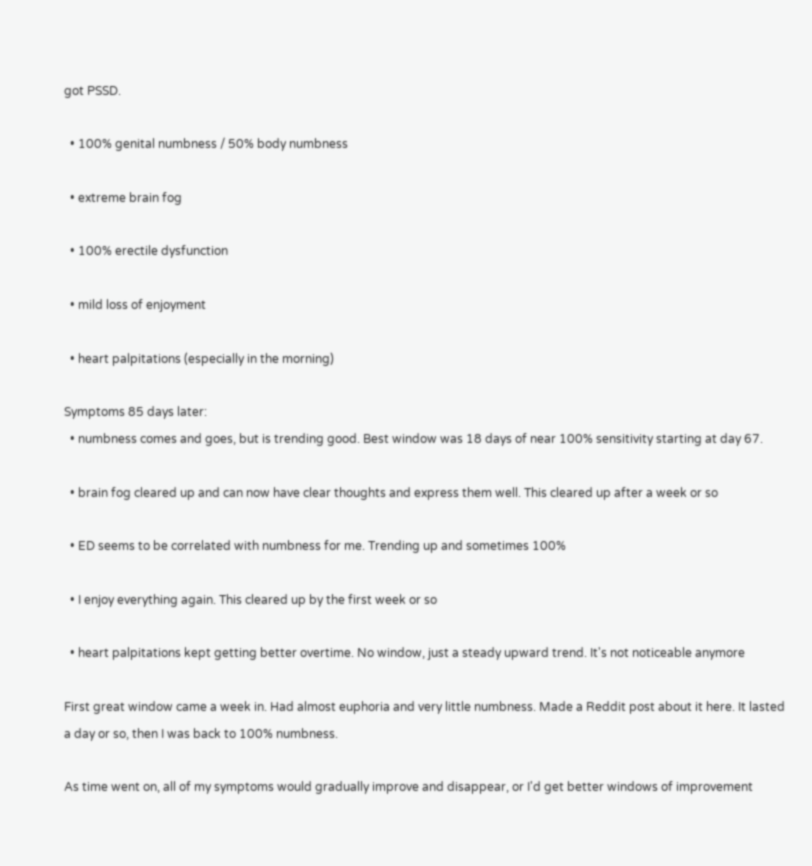got PSSD.

  • 100% genital numbness / 50% body numbness

  • extreme brain fog

  • 100% erectile dysfunction

  • mild loss of enjoyment

  • heart palpitations (especially in the morning)

Symptoms 85 days later:
  • numbness comes and goes, but is trending good. Best window was 18 days of near 100% sensitivity starting at day 67.

  • brain fog cleared up and can now have clear thoughts and express them well. This cleared up after a week or so

  • ED seems to be correlated with numbness for me. Trending up and sometimes 100%

  • I enjoy everything again. This cleared up by the first week or so

  • heart palpitations kept getting better overtime. No window, just a steady upward trend. It's not noticeable anymore

First great window came a week in. Had almost euphoria and very little numbness. Made a Reddit post about it here. It lasted a day or so, then I was back to 100% numbness.

As time went on, all of my symptoms would gradually improve and disappear, or I'd get better windows of improvement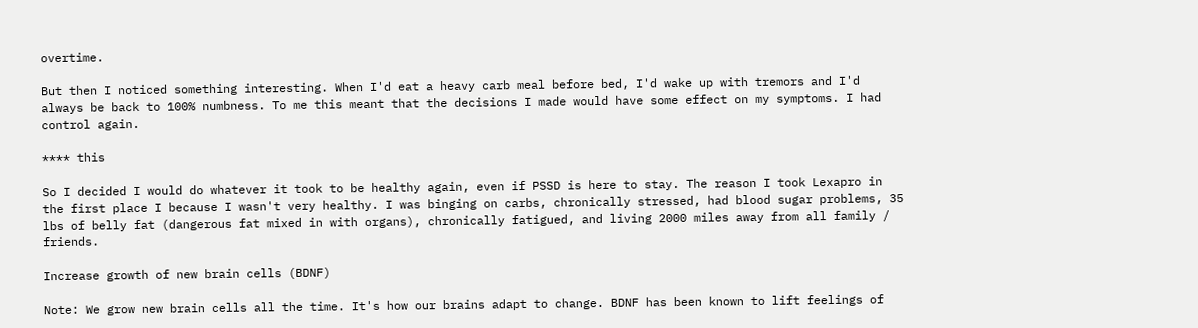overtime.

But then I noticed something interesting. When I'd eat a heavy carb meal before bed, I'd wake up with tremors and I'd always be back to 100% numbness. To me this meant that the decisions I made would have some effect on my symptoms. I had control again.

**** this

So I decided I would do whatever it took to be healthy again, even if PSSD is here to stay. The reason I took Lexapro in the first place I because I wasn't very healthy. I was binging on carbs, chronically stressed, had blood sugar problems, 35 lbs of belly fat (dangerous fat mixed in with organs), chronically fatigued, and living 2000 miles away from all family / friends.

Increase growth of new brain cells (BDNF)

Note: We grow new brain cells all the time. It's how our brains adapt to change. BDNF has been known to lift feelings of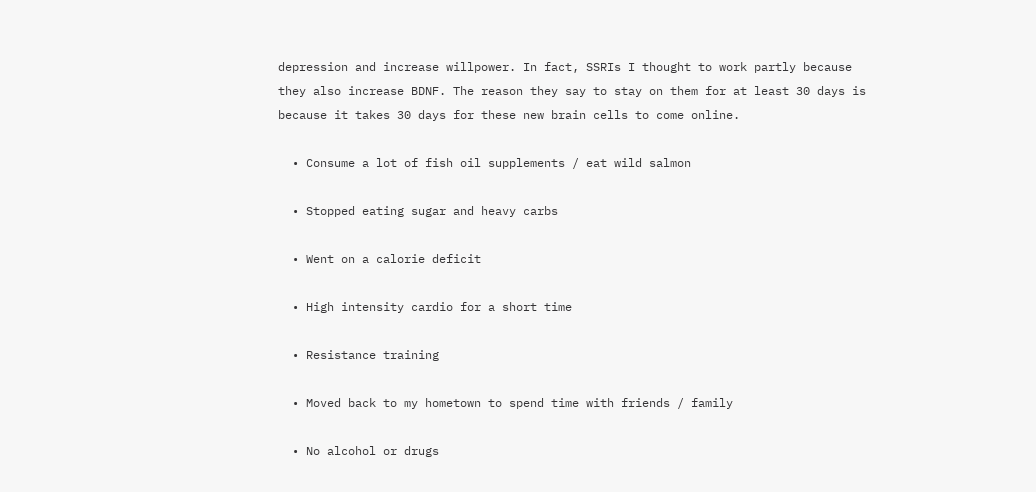depression and increase willpower. In fact, SSRIs I thought to work partly because they also increase BDNF. The reason they say to stay on them for at least 30 days is because it takes 30 days for these new brain cells to come online.

  • Consume a lot of fish oil supplements / eat wild salmon

  • Stopped eating sugar and heavy carbs

  • Went on a calorie deficit

  • High intensity cardio for a short time

  • Resistance training

  • Moved back to my hometown to spend time with friends / family

  • No alcohol or drugs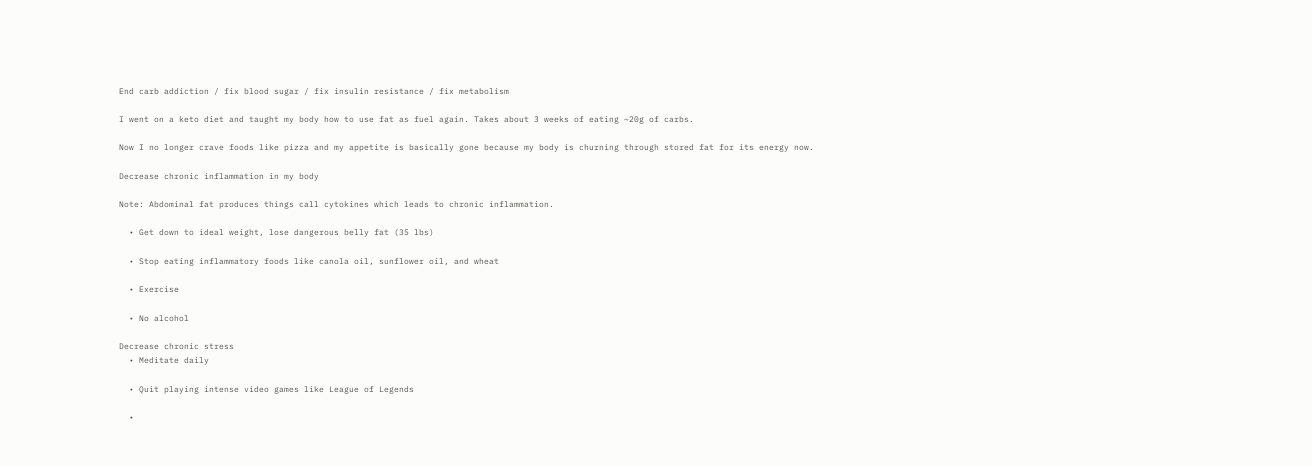End carb addiction / fix blood sugar / fix insulin resistance / fix metabolism

I went on a keto diet and taught my body how to use fat as fuel again. Takes about 3 weeks of eating ~20g of carbs.

Now I no longer crave foods like pizza and my appetite is basically gone because my body is churning through stored fat for its energy now.

Decrease chronic inflammation in my body

Note: Abdominal fat produces things call cytokines which leads to chronic inflammation.

  • Get down to ideal weight, lose dangerous belly fat (35 lbs)

  • Stop eating inflammatory foods like canola oil, sunflower oil, and wheat

  • Exercise

  • No alcohol

Decrease chronic stress
  • Meditate daily

  • Quit playing intense video games like League of Legends

  •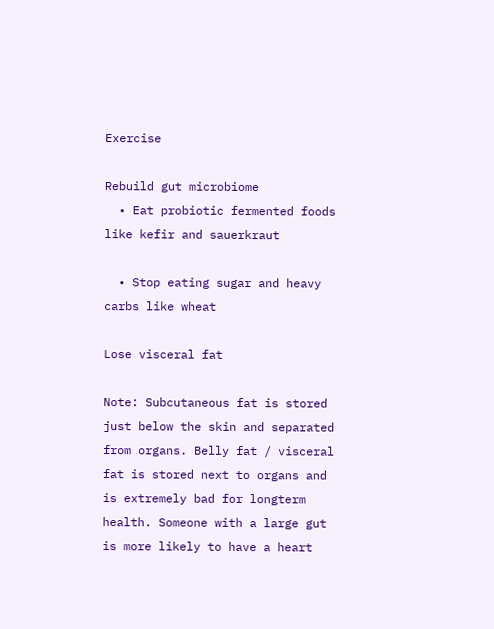Exercise

Rebuild gut microbiome
  • Eat probiotic fermented foods like kefir and sauerkraut

  • Stop eating sugar and heavy carbs like wheat

Lose visceral fat

Note: Subcutaneous fat is stored just below the skin and separated from organs. Belly fat / visceral fat is stored next to organs and is extremely bad for longterm health. Someone with a large gut is more likely to have a heart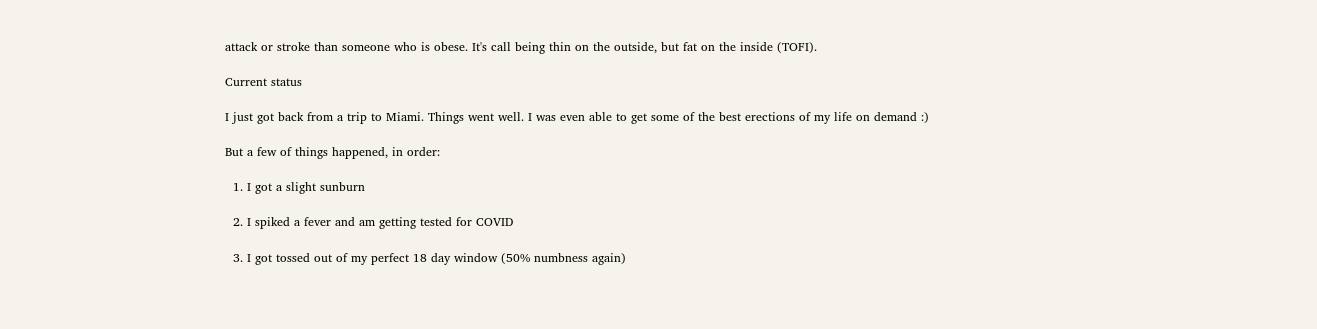attack or stroke than someone who is obese. It's call being thin on the outside, but fat on the inside (TOFI).

Current status

I just got back from a trip to Miami. Things went well. I was even able to get some of the best erections of my life on demand :)

But a few of things happened, in order:

  1. I got a slight sunburn

  2. I spiked a fever and am getting tested for COVID

  3. I got tossed out of my perfect 18 day window (50% numbness again)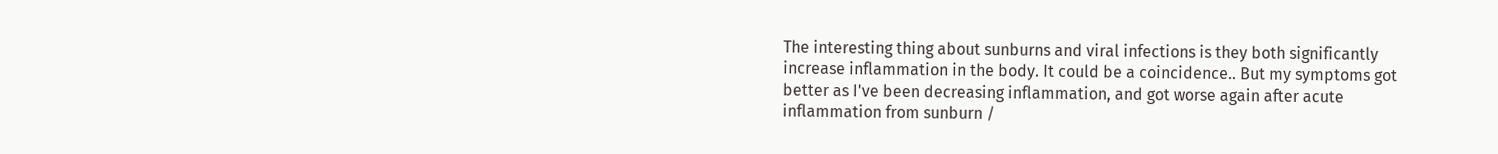The interesting thing about sunburns and viral infections is they both significantly increase inflammation in the body. It could be a coincidence.. But my symptoms got better as I've been decreasing inflammation, and got worse again after acute inflammation from sunburn /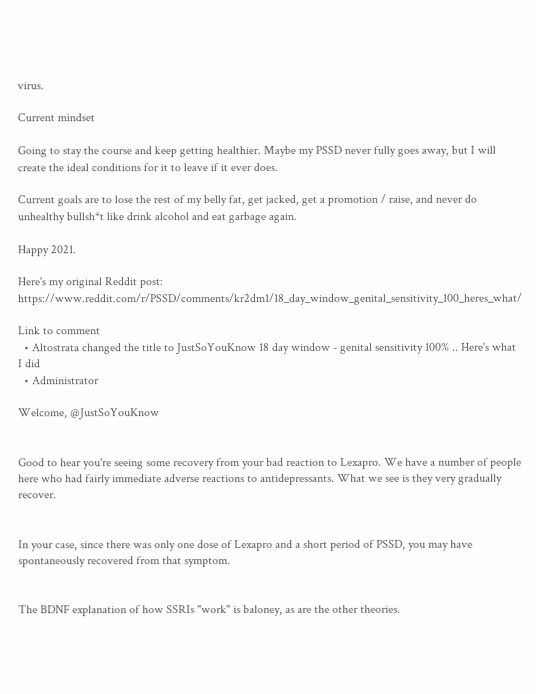virus.

Current mindset

Going to stay the course and keep getting healthier. Maybe my PSSD never fully goes away, but I will create the ideal conditions for it to leave if it ever does.

Current goals are to lose the rest of my belly fat, get jacked, get a promotion / raise, and never do unhealthy bullsh*t like drink alcohol and eat garbage again.

Happy 2021.

Here's my original Reddit post: https://www.reddit.com/r/PSSD/comments/kr2dm1/18_day_window_genital_sensitivity_100_heres_what/

Link to comment
  • Altostrata changed the title to JustSoYouKnow 18 day window - genital sensitivity 100% .. Here's what I did
  • Administrator

Welcome, @JustSoYouKnow


Good to hear you're seeing some recovery from your bad reaction to Lexapro. We have a number of people here who had fairly immediate adverse reactions to antidepressants. What we see is they very gradually recover.


In your case, since there was only one dose of Lexapro and a short period of PSSD, you may have spontaneously recovered from that symptom.


The BDNF explanation of how SSRIs "work" is baloney, as are the other theories.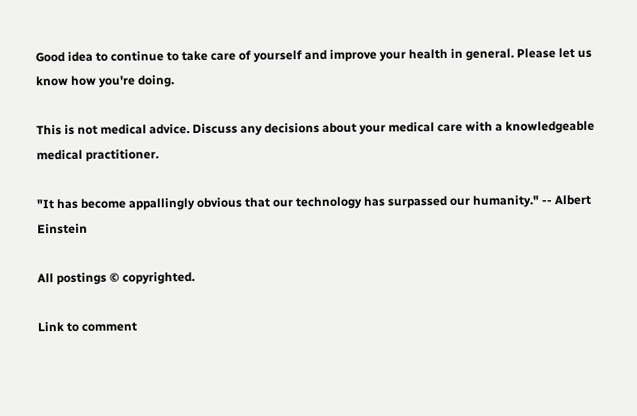Good idea to continue to take care of yourself and improve your health in general. Please let us know how you're doing.

This is not medical advice. Discuss any decisions about your medical care with a knowledgeable medical practitioner.

"It has become appallingly obvious that our technology has surpassed our humanity." -- Albert Einstein

All postings © copyrighted.

Link to comment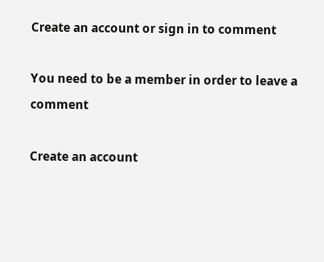Create an account or sign in to comment

You need to be a member in order to leave a comment

Create an account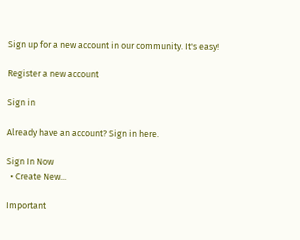Sign up for a new account in our community. It's easy!

Register a new account

Sign in

Already have an account? Sign in here.

Sign In Now
  • Create New...

Important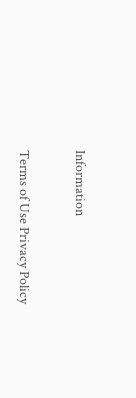Information

Terms of Use Privacy Policy